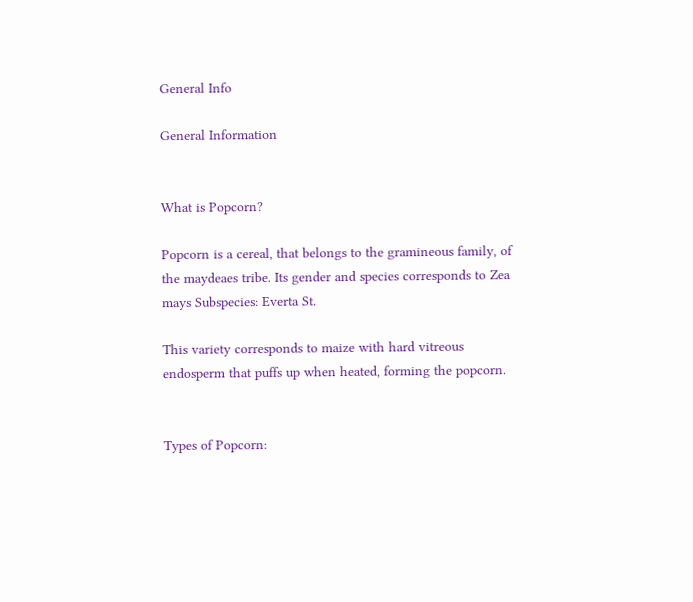General Info

General Information


What is Popcorn?

Popcorn is a cereal, that belongs to the gramineous family, of the maydeaes tribe. Its gender and species corresponds to Zea mays Subspecies: Everta St.

This variety corresponds to maize with hard vitreous endosperm that puffs up when heated, forming the popcorn.


Types of Popcorn: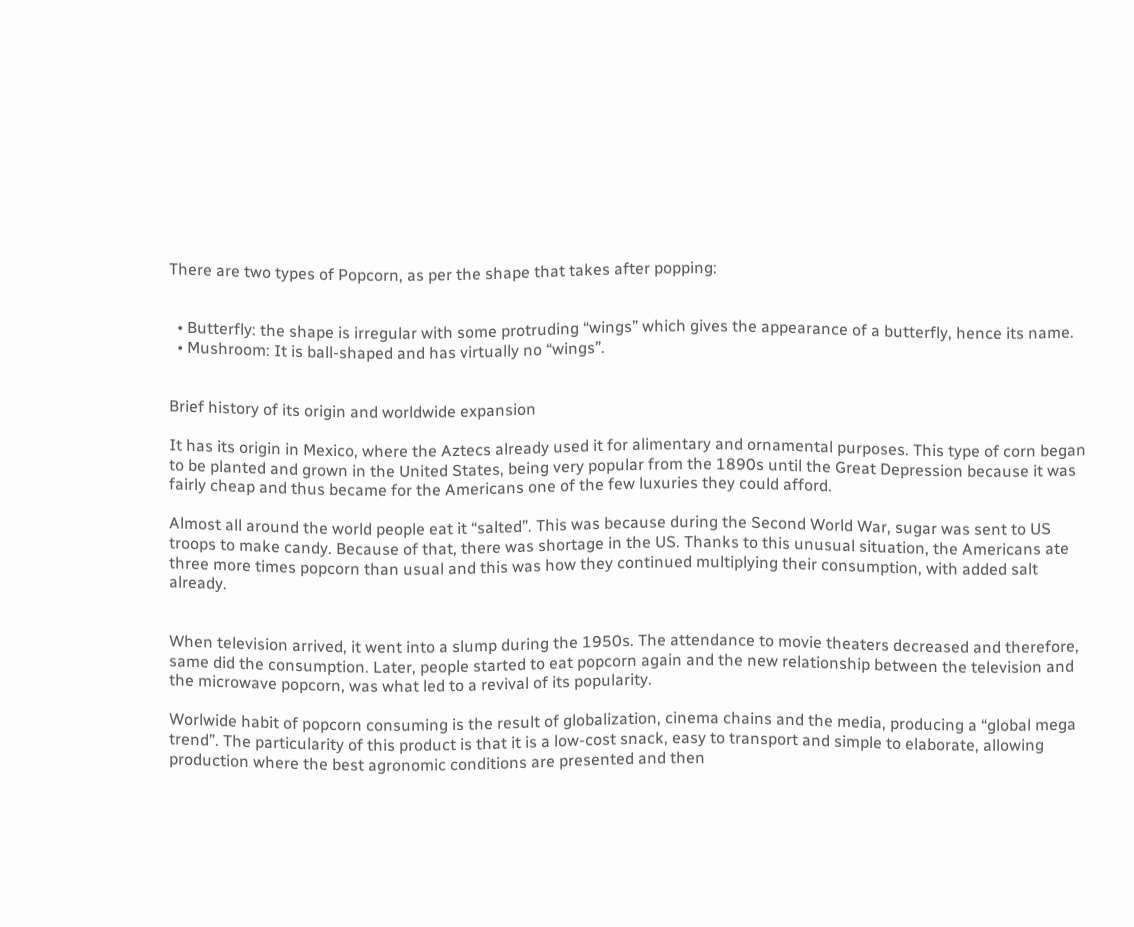There are two types of Popcorn, as per the shape that takes after popping:


  • Butterfly: the shape is irregular with some protruding “wings” which gives the appearance of a butterfly, hence its name.
  • Mushroom: It is ball-shaped and has virtually no “wings”.


Brief history of its origin and worldwide expansion

It has its origin in Mexico, where the Aztecs already used it for alimentary and ornamental purposes. This type of corn began to be planted and grown in the United States, being very popular from the 1890s until the Great Depression because it was fairly cheap and thus became for the Americans one of the few luxuries they could afford.

Almost all around the world people eat it “salted”. This was because during the Second World War, sugar was sent to US troops to make candy. Because of that, there was shortage in the US. Thanks to this unusual situation, the Americans ate three more times popcorn than usual and this was how they continued multiplying their consumption, with added salt already.


When television arrived, it went into a slump during the 1950s. The attendance to movie theaters decreased and therefore, same did the consumption. Later, people started to eat popcorn again and the new relationship between the television and the microwave popcorn, was what led to a revival of its popularity.

Worlwide habit of popcorn consuming is the result of globalization, cinema chains and the media, producing a “global mega trend”. The particularity of this product is that it is a low-cost snack, easy to transport and simple to elaborate, allowing production where the best agronomic conditions are presented and then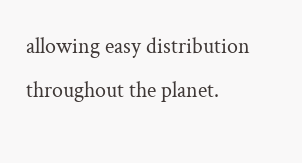allowing easy distribution throughout the planet.